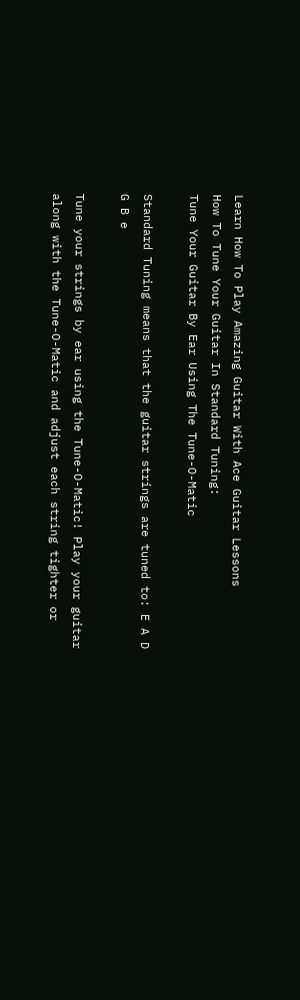Learn How To Play Amazing Guitar With Ace Guitar Lessons
How To Tune Your Guitar In Standard Tuning:
Tune Your Guitar By Ear Using The Tune-O-Matic

Standard Tuning means that the guitar strings are tuned to: E A D G B e

Tune your strings by ear using the Tune-O-Matic! Play your guitar along with the Tune-O-Matic and adjust each string tighter or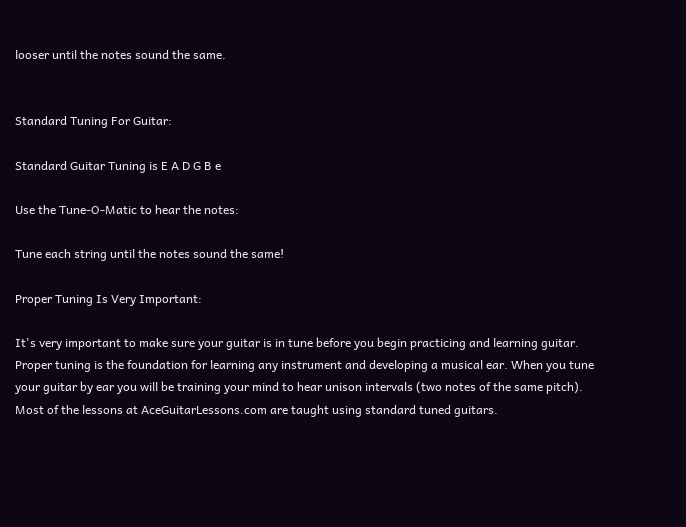looser until the notes sound the same.


Standard Tuning For Guitar:

Standard Guitar Tuning is E A D G B e

Use the Tune-O-Matic to hear the notes:

Tune each string until the notes sound the same!

Proper Tuning Is Very Important:

It's very important to make sure your guitar is in tune before you begin practicing and learning guitar. Proper tuning is the foundation for learning any instrument and developing a musical ear. When you tune your guitar by ear you will be training your mind to hear unison intervals (two notes of the same pitch). Most of the lessons at AceGuitarLessons.com are taught using standard tuned guitars.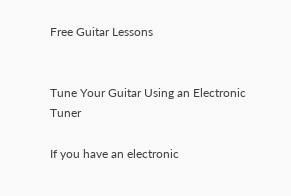Free Guitar Lessons


Tune Your Guitar Using an Electronic Tuner

If you have an electronic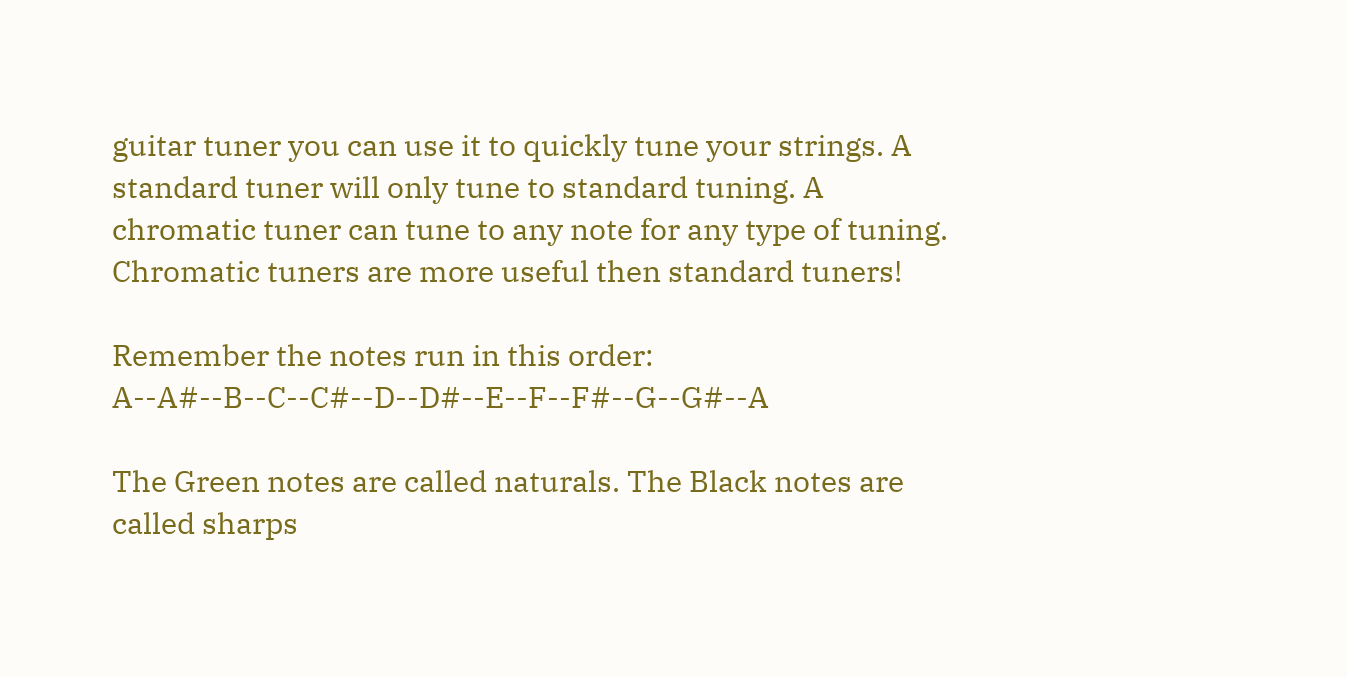guitar tuner you can use it to quickly tune your strings. A standard tuner will only tune to standard tuning. A chromatic tuner can tune to any note for any type of tuning. Chromatic tuners are more useful then standard tuners!

Remember the notes run in this order: A--A#--B--C--C#--D--D#--E--F--F#--G--G#--A

The Green notes are called naturals. The Black notes are called sharps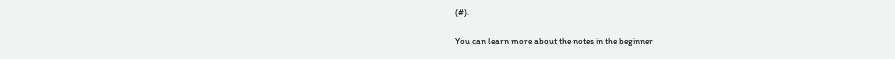(#).

You can learn more about the notes in the beginner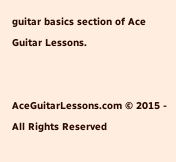guitar basics section of Ace Guitar Lessons.


AceGuitarLessons.com © 2015 - All Rights Reserved